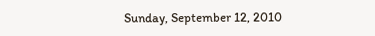Sunday, September 12, 2010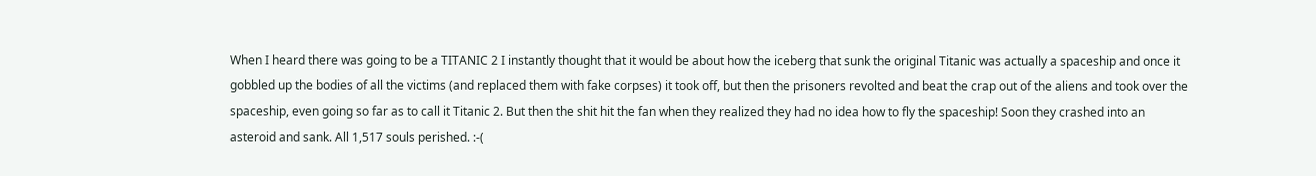When I heard there was going to be a TITANIC 2 I instantly thought that it would be about how the iceberg that sunk the original Titanic was actually a spaceship and once it gobbled up the bodies of all the victims (and replaced them with fake corpses) it took off, but then the prisoners revolted and beat the crap out of the aliens and took over the spaceship, even going so far as to call it Titanic 2. But then the shit hit the fan when they realized they had no idea how to fly the spaceship! Soon they crashed into an asteroid and sank. All 1,517 souls perished. :-(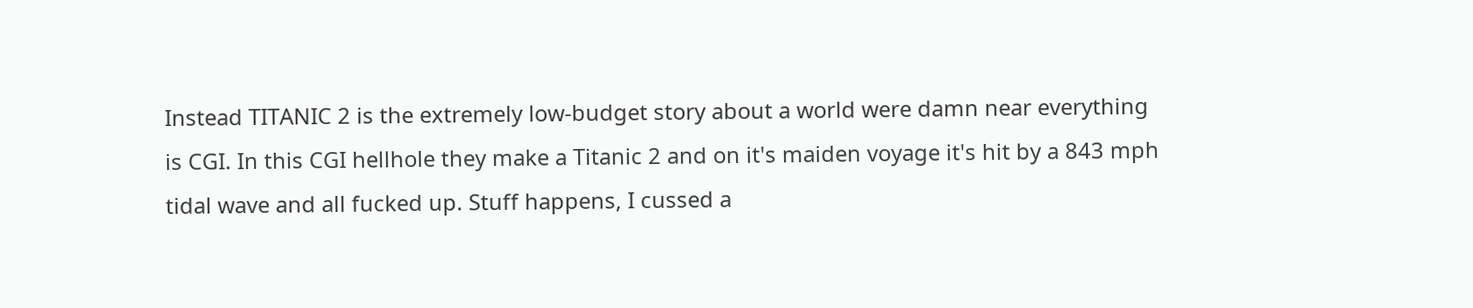Instead TITANIC 2 is the extremely low-budget story about a world were damn near everything is CGI. In this CGI hellhole they make a Titanic 2 and on it's maiden voyage it's hit by a 843 mph tidal wave and all fucked up. Stuff happens, I cussed a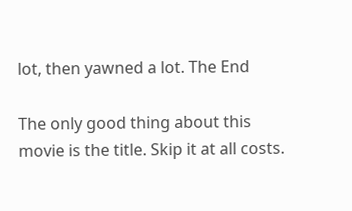lot, then yawned a lot. The End

The only good thing about this movie is the title. Skip it at all costs.